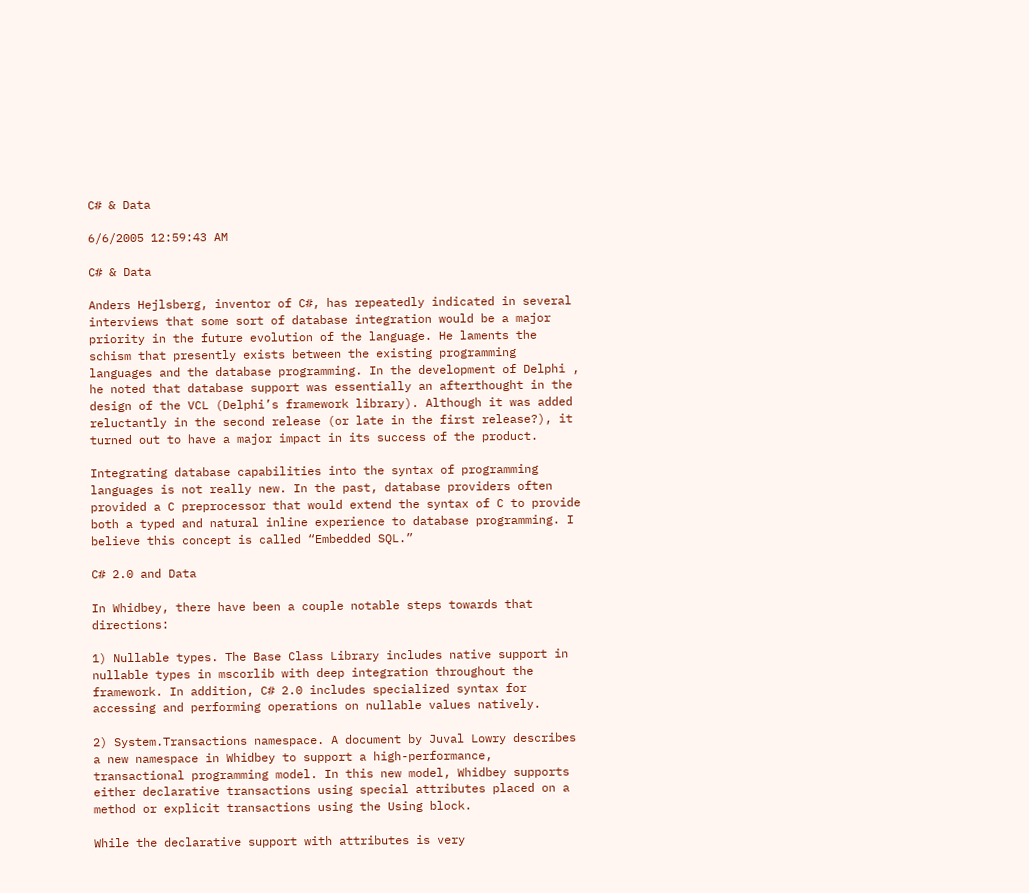C# & Data

6/6/2005 12:59:43 AM

C# & Data

Anders Hejlsberg, inventor of C#, has repeatedly indicated in several interviews that some sort of database integration would be a major priority in the future evolution of the language. He laments the schism that presently exists between the existing programming languages and the database programming. In the development of Delphi , he noted that database support was essentially an afterthought in the design of the VCL (Delphi’s framework library). Although it was added reluctantly in the second release (or late in the first release?), it turned out to have a major impact in its success of the product.

Integrating database capabilities into the syntax of programming languages is not really new. In the past, database providers often provided a C preprocessor that would extend the syntax of C to provide both a typed and natural inline experience to database programming. I believe this concept is called “Embedded SQL.”

C# 2.0 and Data

In Whidbey, there have been a couple notable steps towards that directions:

1) Nullable types. The Base Class Library includes native support in nullable types in mscorlib with deep integration throughout the framework. In addition, C# 2.0 includes specialized syntax for accessing and performing operations on nullable values natively.

2) System.Transactions namespace. A document by Juval Lowry describes a new namespace in Whidbey to support a high-performance, transactional programming model. In this new model, Whidbey supports either declarative transactions using special attributes placed on a method or explicit transactions using the Using block.

While the declarative support with attributes is very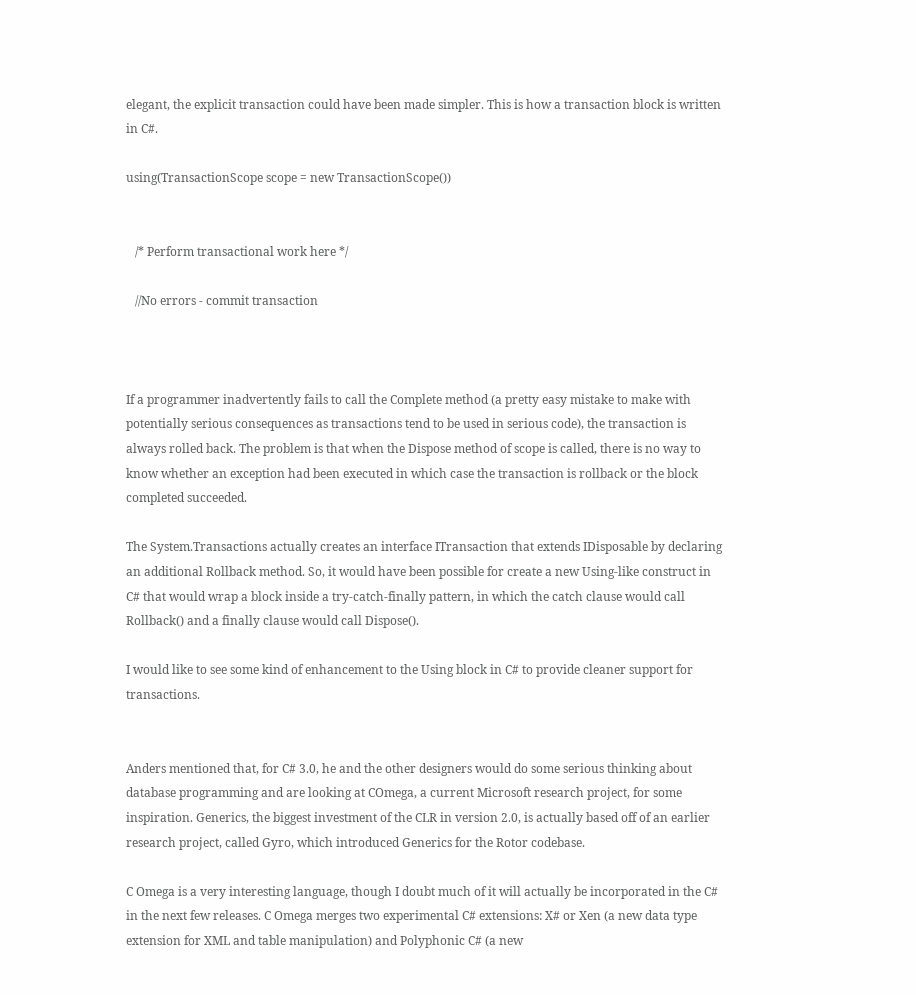elegant, the explicit transaction could have been made simpler. This is how a transaction block is written in C#.

using(TransactionScope scope = new TransactionScope())


   /* Perform transactional work here */

   //No errors - commit transaction



If a programmer inadvertently fails to call the Complete method (a pretty easy mistake to make with potentially serious consequences as transactions tend to be used in serious code), the transaction is always rolled back. The problem is that when the Dispose method of scope is called, there is no way to know whether an exception had been executed in which case the transaction is rollback or the block completed succeeded.

The System.Transactions actually creates an interface ITransaction that extends IDisposable by declaring an additional Rollback method. So, it would have been possible for create a new Using-like construct in C# that would wrap a block inside a try-catch-finally pattern, in which the catch clause would call Rollback() and a finally clause would call Dispose().

I would like to see some kind of enhancement to the Using block in C# to provide cleaner support for transactions.


Anders mentioned that, for C# 3.0, he and the other designers would do some serious thinking about database programming and are looking at COmega, a current Microsoft research project, for some inspiration. Generics, the biggest investment of the CLR in version 2.0, is actually based off of an earlier research project, called Gyro, which introduced Generics for the Rotor codebase.

C Omega is a very interesting language, though I doubt much of it will actually be incorporated in the C# in the next few releases. C Omega merges two experimental C# extensions: X# or Xen (a new data type extension for XML and table manipulation) and Polyphonic C# (a new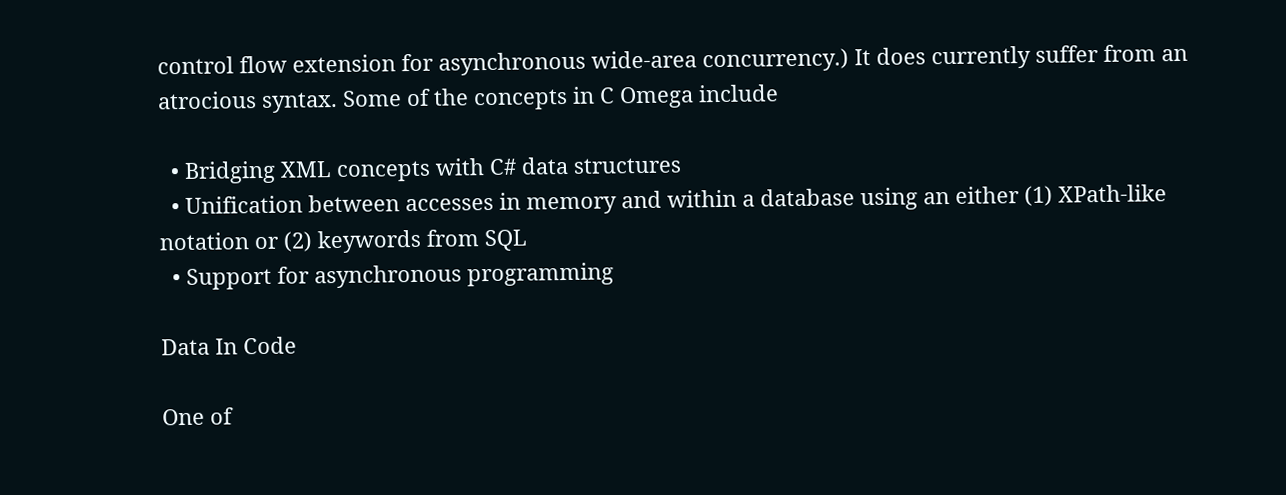control flow extension for asynchronous wide-area concurrency.) It does currently suffer from an atrocious syntax. Some of the concepts in C Omega include

  • Bridging XML concepts with C# data structures
  • Unification between accesses in memory and within a database using an either (1) XPath-like notation or (2) keywords from SQL
  • Support for asynchronous programming

Data In Code

One of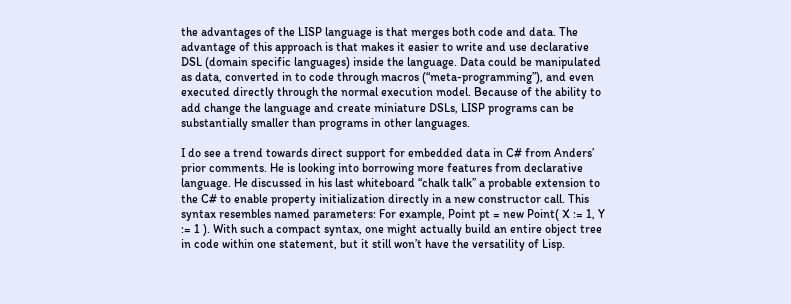the advantages of the LISP language is that merges both code and data. The advantage of this approach is that makes it easier to write and use declarative DSL (domain specific languages) inside the language. Data could be manipulated as data, converted in to code through macros (“meta-programming”), and even executed directly through the normal execution model. Because of the ability to add change the language and create miniature DSLs, LISP programs can be substantially smaller than programs in other languages.

I do see a trend towards direct support for embedded data in C# from Anders’ prior comments. He is looking into borrowing more features from declarative language. He discussed in his last whiteboard “chalk talk” a probable extension to the C# to enable property initialization directly in a new constructor call. This syntax resembles named parameters: For example, Point pt = new Point( X := 1, Y := 1 ). With such a compact syntax, one might actually build an entire object tree in code within one statement, but it still won’t have the versatility of Lisp.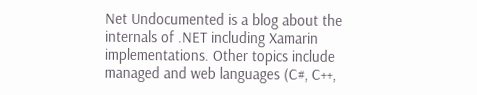Net Undocumented is a blog about the internals of .NET including Xamarin implementations. Other topics include managed and web languages (C#, C++,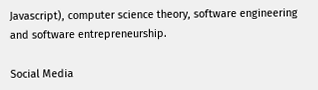Javascript), computer science theory, software engineering and software entrepreneurship.

Social Media